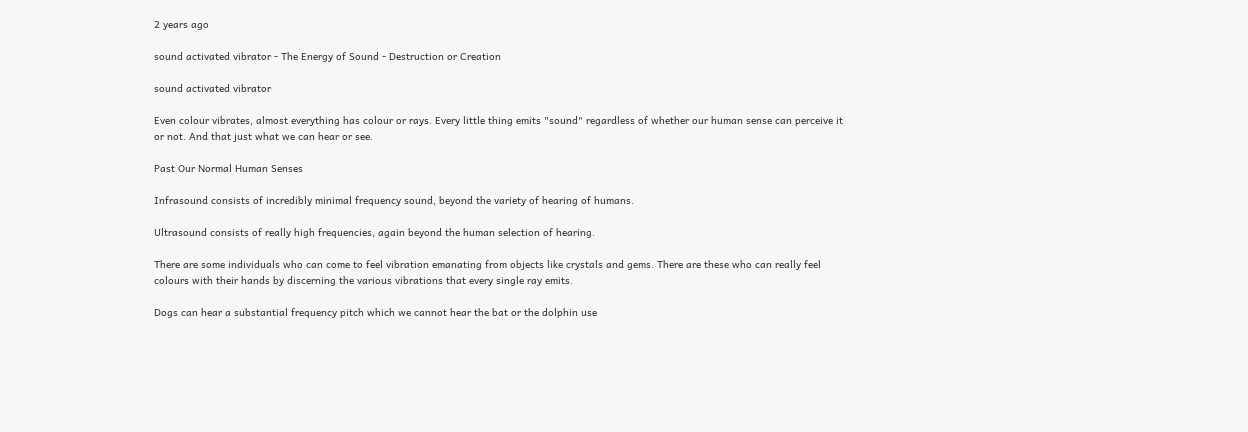2 years ago

sound activated vibrator - The Energy of Sound - Destruction or Creation

sound activated vibrator

Even colour vibrates, almost everything has colour or rays. Every little thing emits "sound" regardless of whether our human sense can perceive it or not. And that just what we can hear or see.

Past Our Normal Human Senses

Infrasound consists of incredibly minimal frequency sound, beyond the variety of hearing of humans.

Ultrasound consists of really high frequencies, again beyond the human selection of hearing.

There are some individuals who can come to feel vibration emanating from objects like crystals and gems. There are these who can really feel colours with their hands by discerning the various vibrations that every single ray emits.

Dogs can hear a substantial frequency pitch which we cannot hear the bat or the dolphin use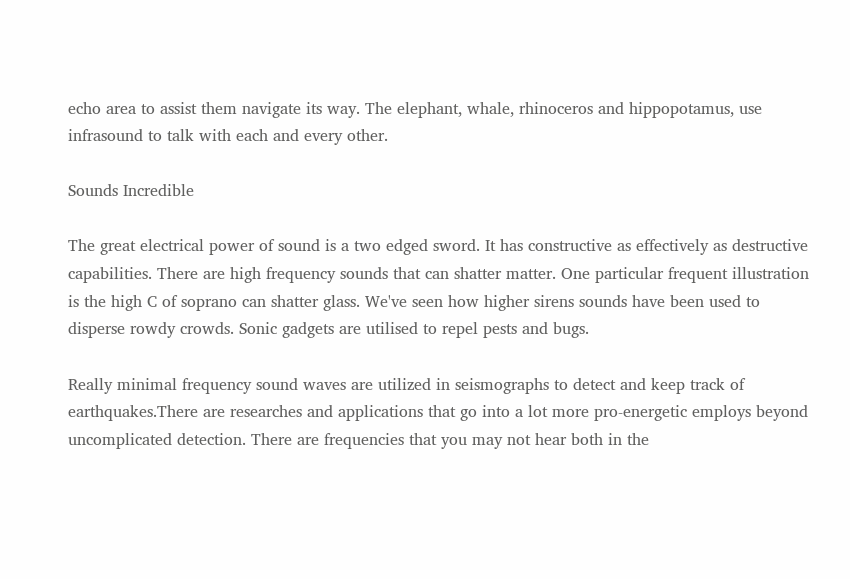echo area to assist them navigate its way. The elephant, whale, rhinoceros and hippopotamus, use infrasound to talk with each and every other.

Sounds Incredible

The great electrical power of sound is a two edged sword. It has constructive as effectively as destructive capabilities. There are high frequency sounds that can shatter matter. One particular frequent illustration is the high C of soprano can shatter glass. We've seen how higher sirens sounds have been used to disperse rowdy crowds. Sonic gadgets are utilised to repel pests and bugs.

Really minimal frequency sound waves are utilized in seismographs to detect and keep track of earthquakes.There are researches and applications that go into a lot more pro-energetic employs beyond uncomplicated detection. There are frequencies that you may not hear both in the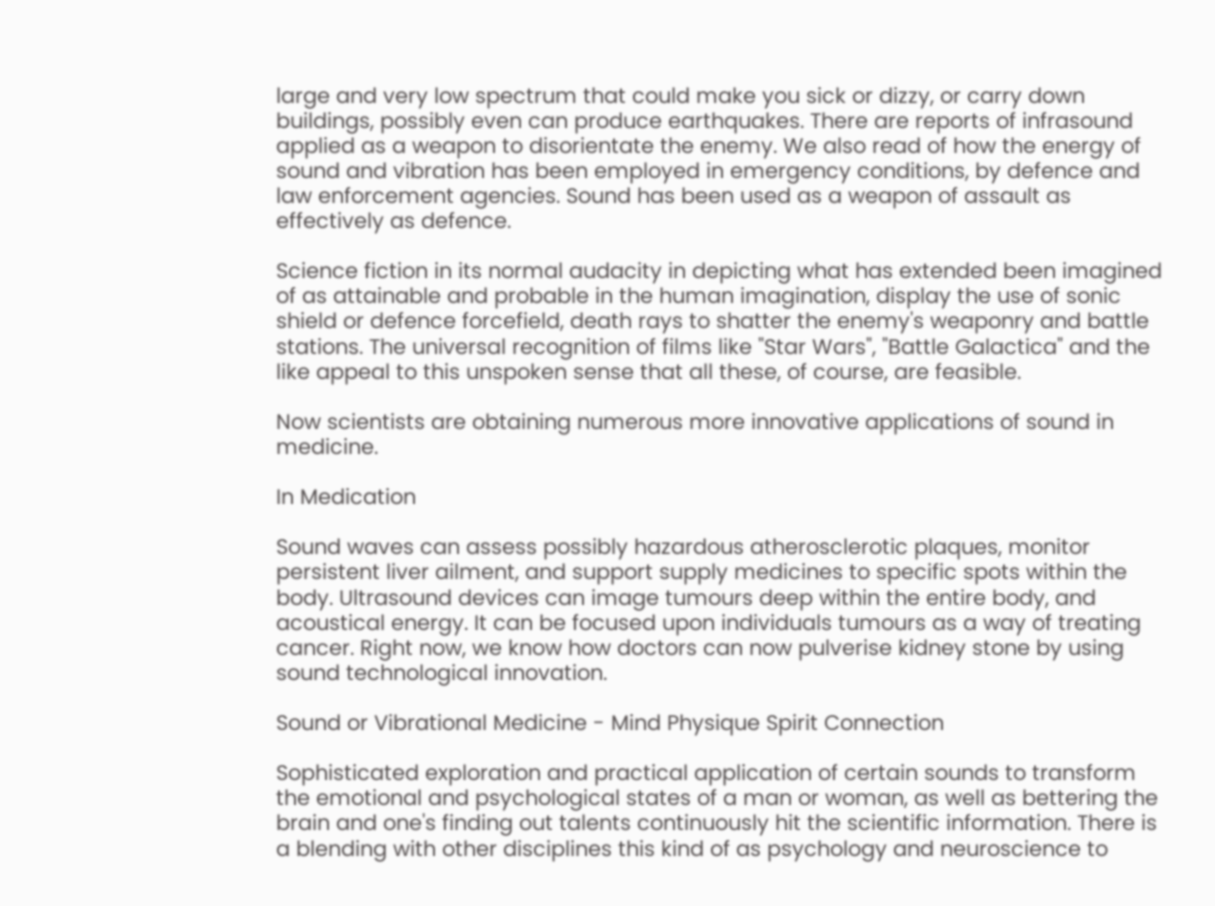large and very low spectrum that could make you sick or dizzy, or carry down buildings, possibly even can produce earthquakes. There are reports of infrasound applied as a weapon to disorientate the enemy. We also read of how the energy of sound and vibration has been employed in emergency conditions, by defence and law enforcement agencies. Sound has been used as a weapon of assault as effectively as defence.

Science fiction in its normal audacity in depicting what has extended been imagined of as attainable and probable in the human imagination, display the use of sonic shield or defence forcefield, death rays to shatter the enemy's weaponry and battle stations. The universal recognition of films like "Star Wars", "Battle Galactica" and the like appeal to this unspoken sense that all these, of course, are feasible.

Now scientists are obtaining numerous more innovative applications of sound in medicine.

In Medication

Sound waves can assess possibly hazardous atherosclerotic plaques, monitor persistent liver ailment, and support supply medicines to specific spots within the body. Ultrasound devices can image tumours deep within the entire body, and acoustical energy. It can be focused upon individuals tumours as a way of treating cancer. Right now, we know how doctors can now pulverise kidney stone by using sound technological innovation.

Sound or Vibrational Medicine - Mind Physique Spirit Connection

Sophisticated exploration and practical application of certain sounds to transform the emotional and psychological states of a man or woman, as well as bettering the brain and one's finding out talents continuously hit the scientific information. There is a blending with other disciplines this kind of as psychology and neuroscience to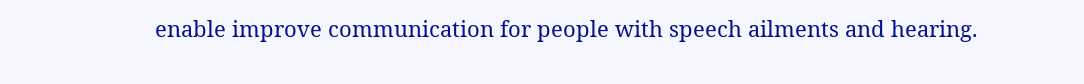enable improve communication for people with speech ailments and hearing.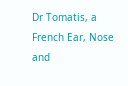Dr Tomatis, a French Ear, Nose and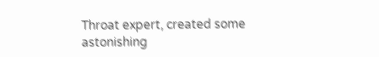Throat expert, created some astonishing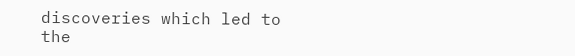discoveries which led to the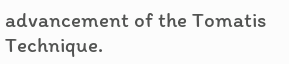advancement of the Tomatis Technique.